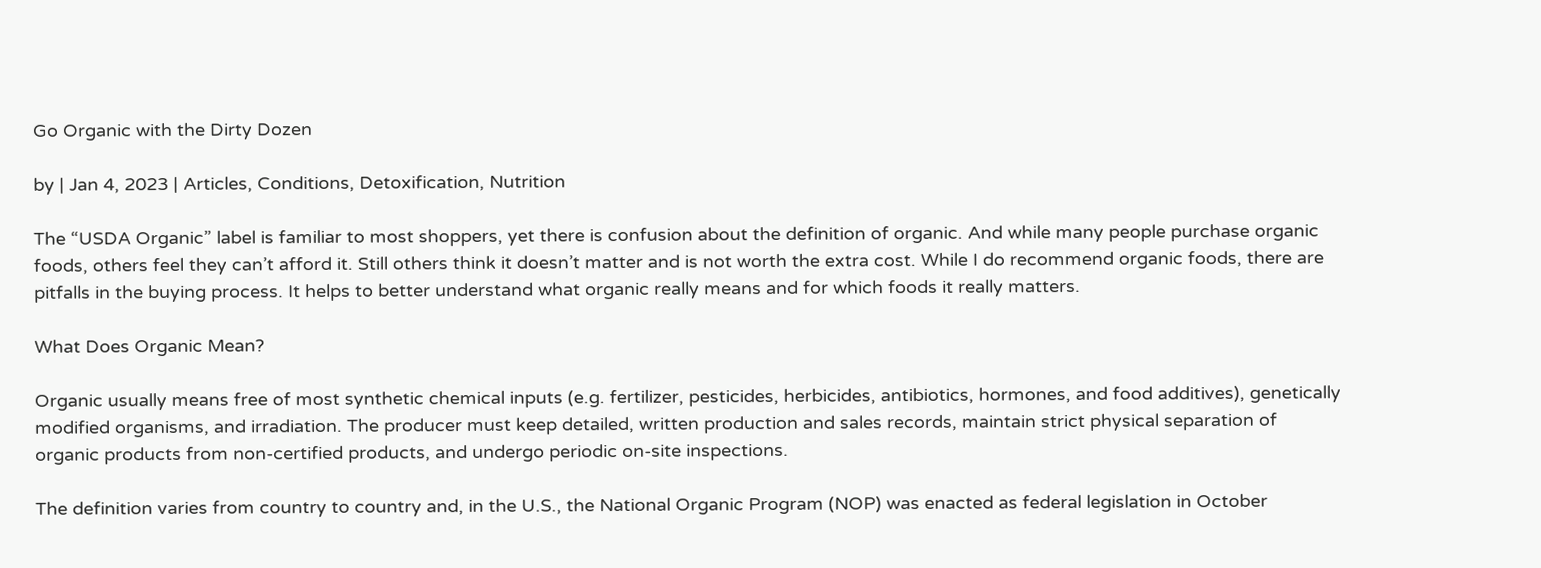Go Organic with the Dirty Dozen

by | Jan 4, 2023 | Articles, Conditions, Detoxification, Nutrition

The “USDA Organic” label is familiar to most shoppers, yet there is confusion about the definition of organic. And while many people purchase organic foods, others feel they can’t afford it. Still others think it doesn’t matter and is not worth the extra cost. While I do recommend organic foods, there are pitfalls in the buying process. It helps to better understand what organic really means and for which foods it really matters.

What Does Organic Mean?

Organic usually means free of most synthetic chemical inputs (e.g. fertilizer, pesticides, herbicides, antibiotics, hormones, and food additives), genetically modified organisms, and irradiation. The producer must keep detailed, written production and sales records, maintain strict physical separation of organic products from non-certified products, and undergo periodic on-site inspections.

The definition varies from country to country and, in the U.S., the National Organic Program (NOP) was enacted as federal legislation in October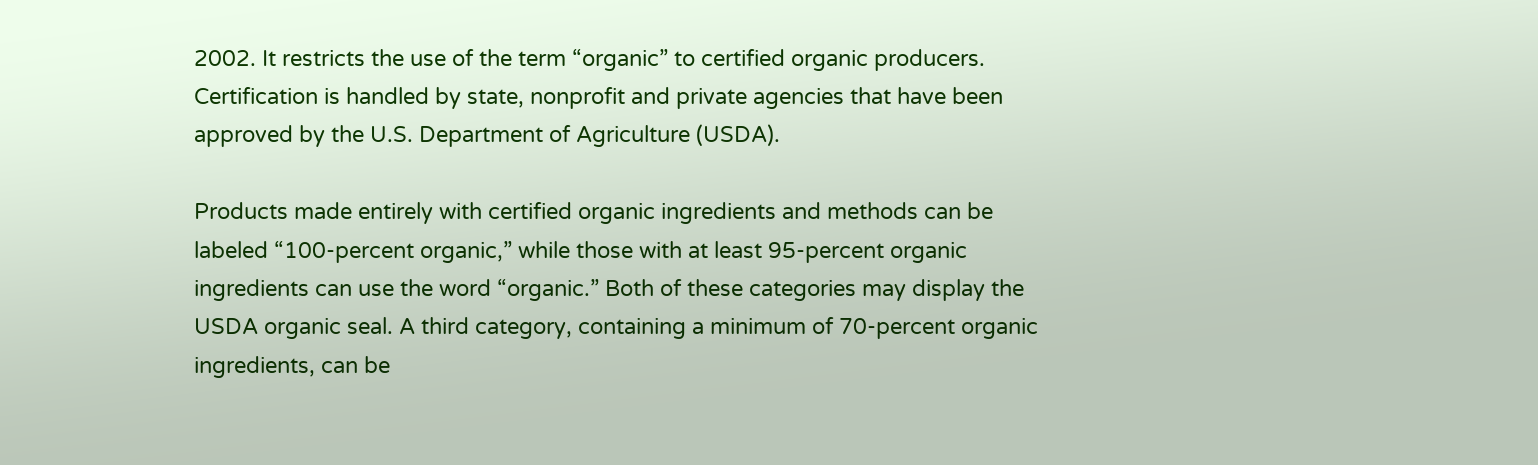2002. It restricts the use of the term “organic” to certified organic producers. Certification is handled by state, nonprofit and private agencies that have been approved by the U.S. Department of Agriculture (USDA).

Products made entirely with certified organic ingredients and methods can be labeled “100-percent organic,” while those with at least 95-percent organic ingredients can use the word “organic.” Both of these categories may display the USDA organic seal. A third category, containing a minimum of 70-percent organic ingredients, can be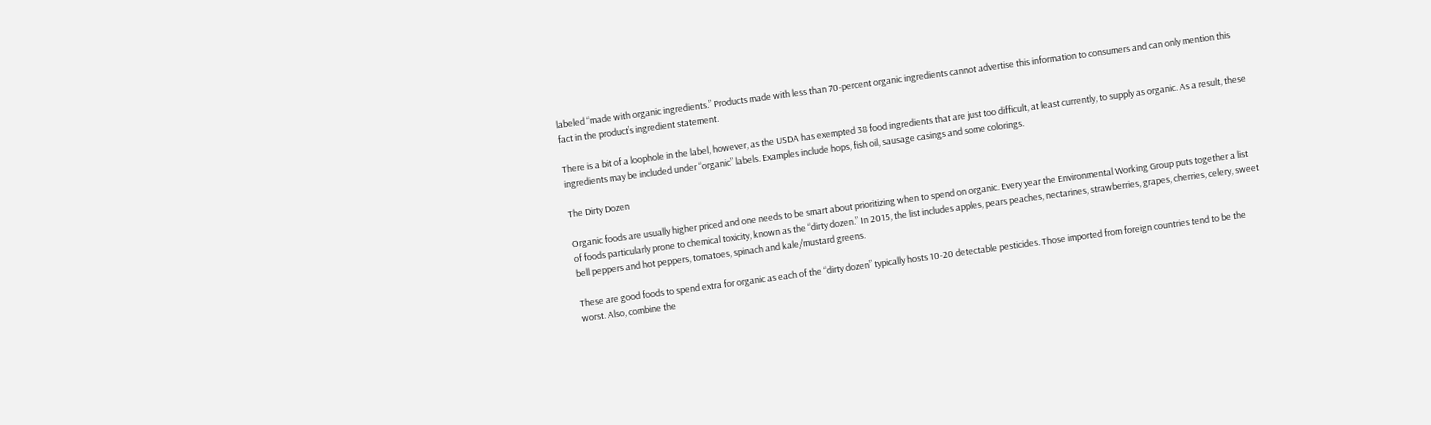labeled “made with organic ingredients.” Products made with less than 70-percent organic ingredients cannot advertise this information to consumers and can only mention this fact in the product’s ingredient statement.

There is a bit of a loophole in the label, however, as the USDA has exempted 38 food ingredients that are just too difficult, at least currently, to supply as organic. As a result, these ingredients may be included under “organic” labels. Examples include hops, fish oil, sausage casings and some colorings.

The Dirty Dozen

Organic foods are usually higher priced and one needs to be smart about prioritizing when to spend on organic. Every year the Environmental Working Group puts together a list of foods particularly prone to chemical toxicity, known as the “dirty dozen.” In 2015, the list includes apples, pears peaches, nectarines, strawberries, grapes, cherries, celery, sweet bell peppers and hot peppers, tomatoes, spinach and kale/mustard greens.

These are good foods to spend extra for organic as each of the “dirty dozen” typically hosts 10-20 detectable pesticides. Those imported from foreign countries tend to be the worst. Also, combine the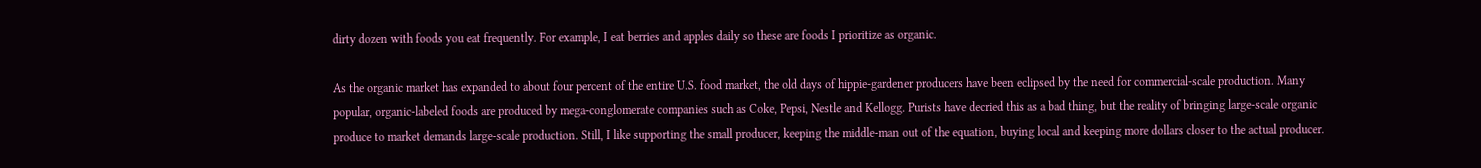dirty dozen with foods you eat frequently. For example, I eat berries and apples daily so these are foods I prioritize as organic.

As the organic market has expanded to about four percent of the entire U.S. food market, the old days of hippie-gardener producers have been eclipsed by the need for commercial-scale production. Many popular, organic-labeled foods are produced by mega-conglomerate companies such as Coke, Pepsi, Nestle and Kellogg. Purists have decried this as a bad thing, but the reality of bringing large-scale organic produce to market demands large-scale production. Still, I like supporting the small producer, keeping the middle-man out of the equation, buying local and keeping more dollars closer to the actual producer.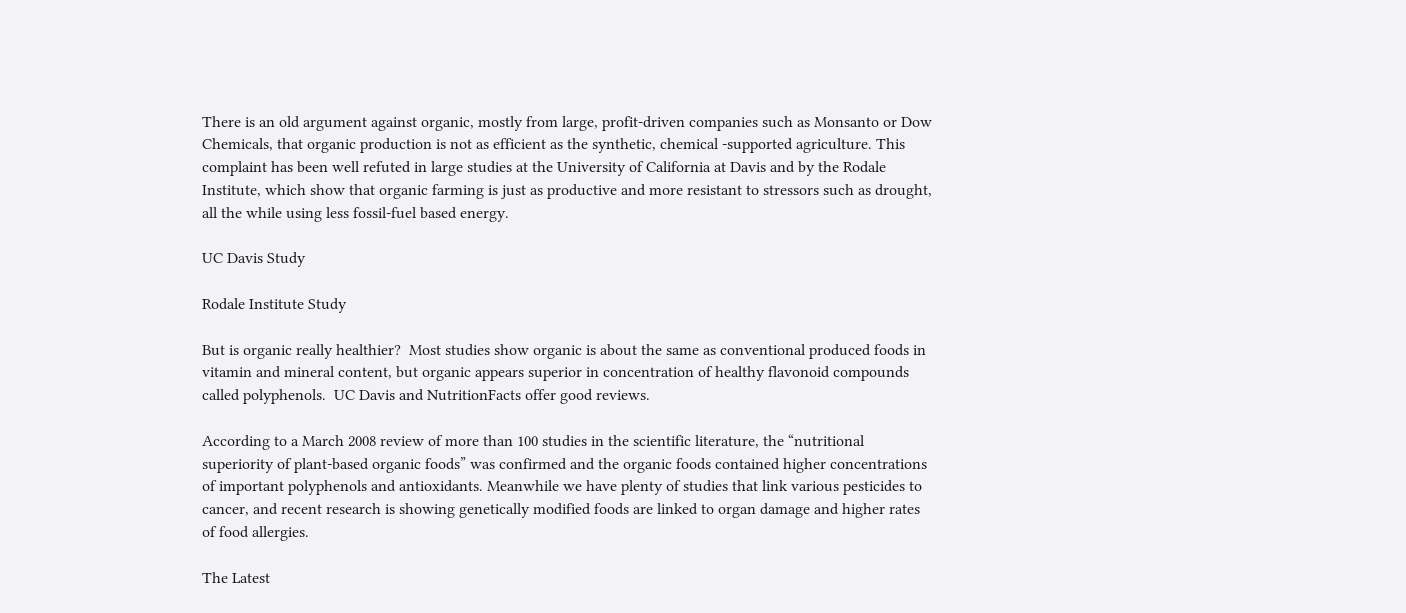There is an old argument against organic, mostly from large, profit-driven companies such as Monsanto or Dow Chemicals, that organic production is not as efficient as the synthetic, chemical -supported agriculture. This complaint has been well refuted in large studies at the University of California at Davis and by the Rodale Institute, which show that organic farming is just as productive and more resistant to stressors such as drought, all the while using less fossil-fuel based energy.

UC Davis Study

Rodale Institute Study

But is organic really healthier?  Most studies show organic is about the same as conventional produced foods in vitamin and mineral content, but organic appears superior in concentration of healthy flavonoid compounds called polyphenols.  UC Davis and NutritionFacts offer good reviews.

According to a March 2008 review of more than 100 studies in the scientific literature, the “nutritional superiority of plant-based organic foods” was confirmed and the organic foods contained higher concentrations of important polyphenols and antioxidants. Meanwhile we have plenty of studies that link various pesticides to cancer, and recent research is showing genetically modified foods are linked to organ damage and higher rates of food allergies.

The Latest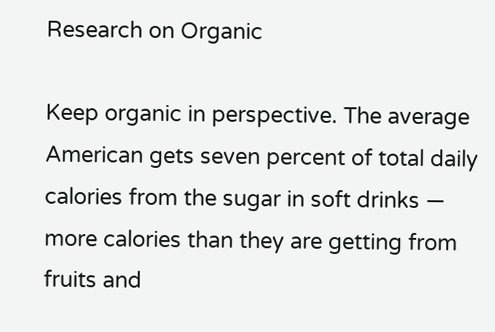Research on Organic

Keep organic in perspective. The average American gets seven percent of total daily calories from the sugar in soft drinks — more calories than they are getting from fruits and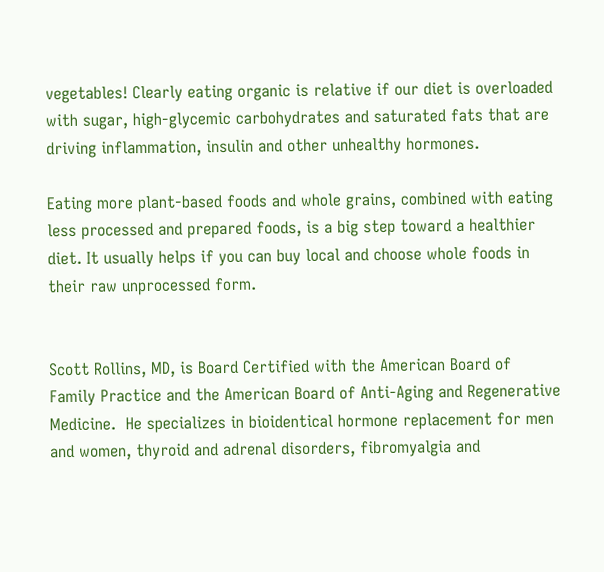vegetables! Clearly eating organic is relative if our diet is overloaded with sugar, high-glycemic carbohydrates and saturated fats that are driving inflammation, insulin and other unhealthy hormones.

Eating more plant-based foods and whole grains, combined with eating less processed and prepared foods, is a big step toward a healthier diet. It usually helps if you can buy local and choose whole foods in their raw unprocessed form.


Scott Rollins, MD, is Board Certified with the American Board of Family Practice and the American Board of Anti-Aging and Regenerative Medicine.  He specializes in bioidentical hormone replacement for men and women, thyroid and adrenal disorders, fibromyalgia and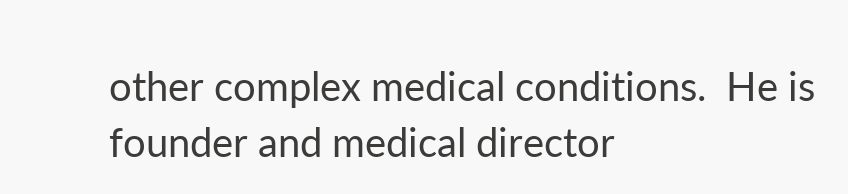other complex medical conditions.  He is founder and medical director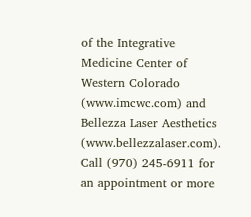of the Integrative Medicine Center of Western Colorado (www.imcwc.com) and Bellezza Laser Aesthetics (www.bellezzalaser.com).   Call (970) 245-6911 for an appointment or more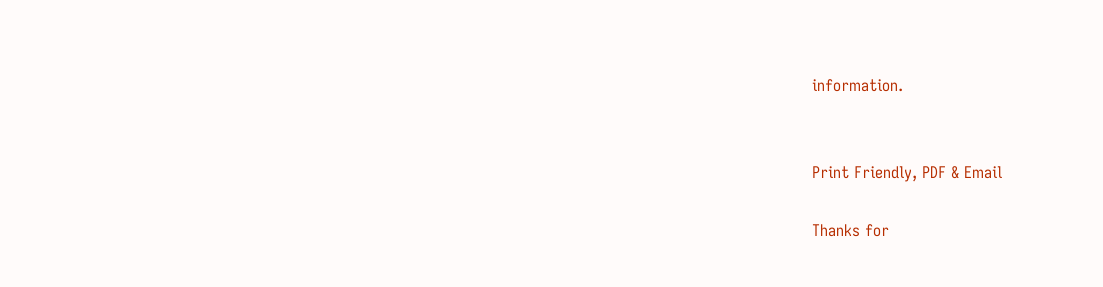information.


Print Friendly, PDF & Email

Thanks for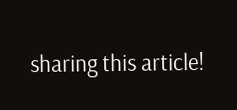sharing this article!